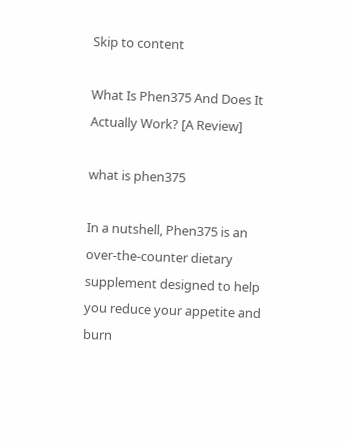Skip to content

What Is Phen375 And Does It Actually Work? [A Review]

what is phen375

In a nutshell, Phen375 is an over-the-counter dietary supplement designed to help you reduce your appetite and burn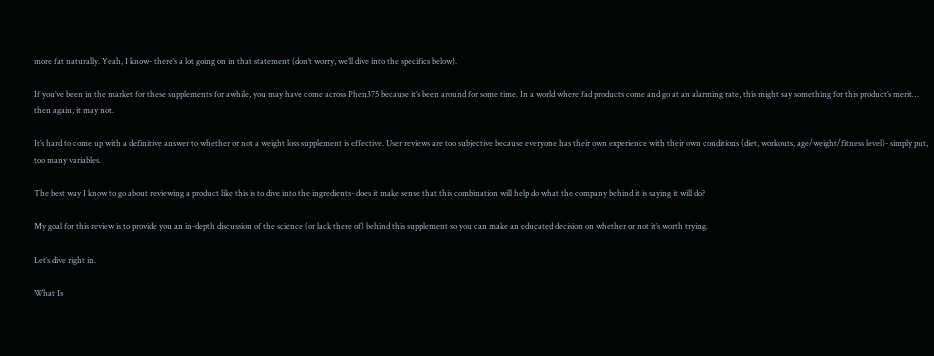more fat naturally. Yeah, I know- there’s a lot going on in that statement (don’t worry, we’ll dive into the specifics below).

If you’ve been in the market for these supplements for awhile, you may have come across Phen375 because it’s been around for some time. In a world where fad products come and go at an alarming rate, this might say something for this product’s merit… then again, it may not.

It’s hard to come up with a definitive answer to whether or not a weight loss supplement is effective. User reviews are too subjective because everyone has their own experience with their own conditions (diet, workouts, age/weight/fitness level)- simply put, too many variables.

The best way I know to go about reviewing a product like this is to dive into the ingredients- does it make sense that this combination will help do what the company behind it is saying it will do?

My goal for this review is to provide you an in-depth discussion of the science (or lack there of) behind this supplement so you can make an educated decision on whether or not it’s worth trying.

Let’s dive right in.

What Is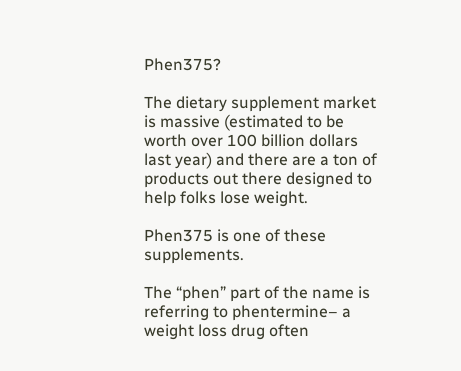Phen375?

The dietary supplement market is massive (estimated to be worth over 100 billion dollars last year) and there are a ton of products out there designed to help folks lose weight.

Phen375 is one of these supplements.

The “phen” part of the name is referring to phentermine– a weight loss drug often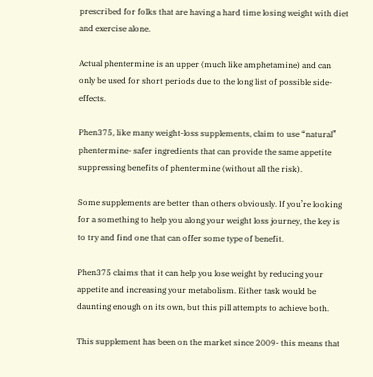prescribed for folks that are having a hard time losing weight with diet and exercise alone.

Actual phentermine is an upper (much like amphetamine) and can only be used for short periods due to the long list of possible side-effects.

Phen375, like many weight-loss supplements, claim to use “natural” phentermine- safer ingredients that can provide the same appetite suppressing benefits of phentermine (without all the risk).

Some supplements are better than others obviously. If you’re looking for a something to help you along your weight loss journey, the key is to try and find one that can offer some type of benefit.

Phen375 claims that it can help you lose weight by reducing your appetite and increasing your metabolism. Either task would be daunting enough on its own, but this pill attempts to achieve both.

This supplement has been on the market since 2009- this means that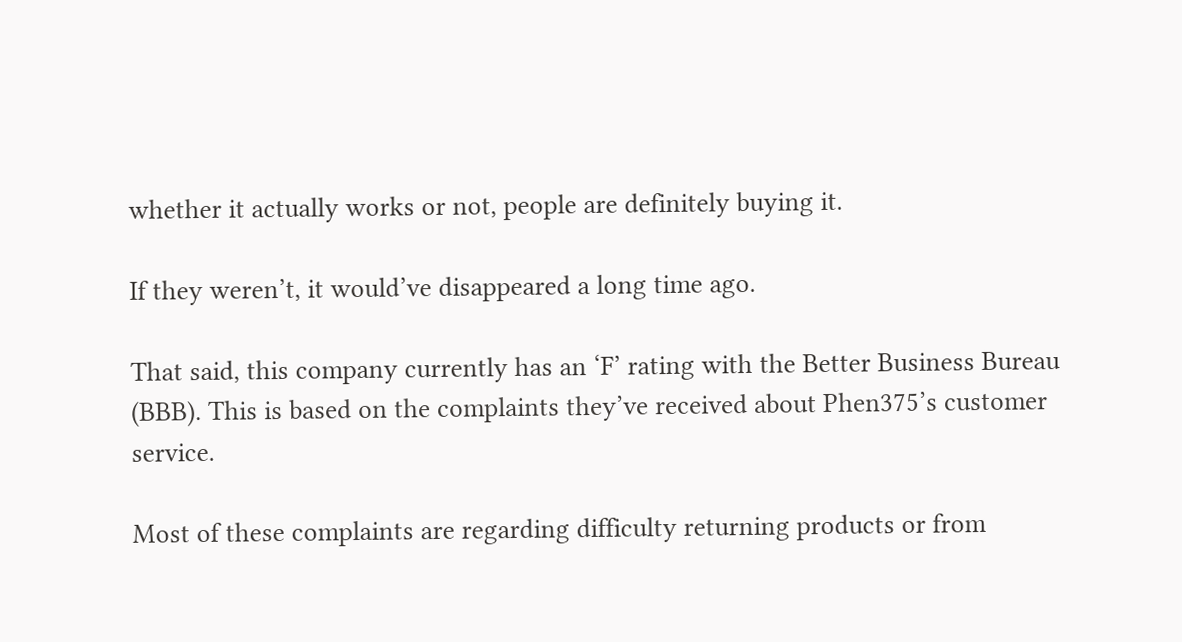whether it actually works or not, people are definitely buying it.

If they weren’t, it would’ve disappeared a long time ago.

That said, this company currently has an ‘F’ rating with the Better Business Bureau (BBB). This is based on the complaints they’ve received about Phen375’s customer service.

Most of these complaints are regarding difficulty returning products or from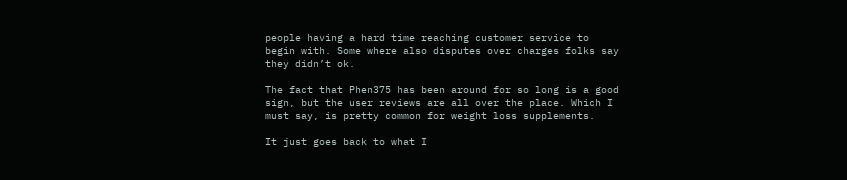people having a hard time reaching customer service to begin with. Some where also disputes over charges folks say they didn’t ok.

The fact that Phen375 has been around for so long is a good sign, but the user reviews are all over the place. Which I must say, is pretty common for weight loss supplements.

It just goes back to what I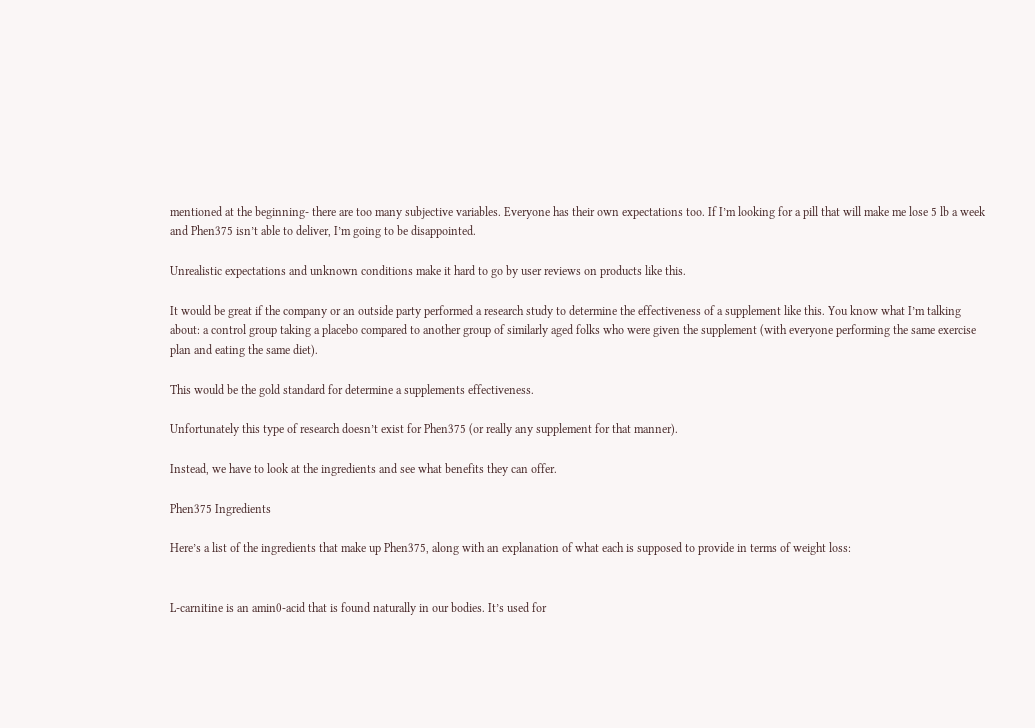mentioned at the beginning- there are too many subjective variables. Everyone has their own expectations too. If I’m looking for a pill that will make me lose 5 lb a week and Phen375 isn’t able to deliver, I’m going to be disappointed.

Unrealistic expectations and unknown conditions make it hard to go by user reviews on products like this.

It would be great if the company or an outside party performed a research study to determine the effectiveness of a supplement like this. You know what I’m talking about: a control group taking a placebo compared to another group of similarly aged folks who were given the supplement (with everyone performing the same exercise plan and eating the same diet).

This would be the gold standard for determine a supplements effectiveness.

Unfortunately this type of research doesn’t exist for Phen375 (or really any supplement for that manner).

Instead, we have to look at the ingredients and see what benefits they can offer.

Phen375 Ingredients

Here’s a list of the ingredients that make up Phen375, along with an explanation of what each is supposed to provide in terms of weight loss:


L-carnitine is an amin0-acid that is found naturally in our bodies. It’s used for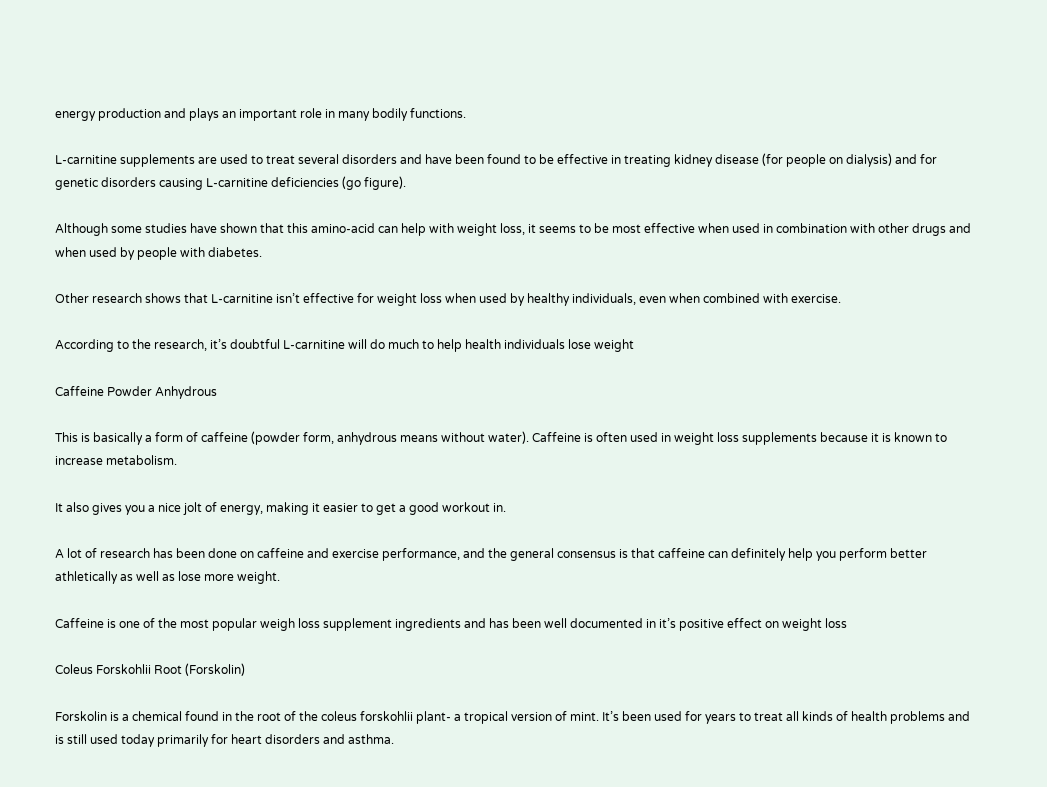energy production and plays an important role in many bodily functions.

L-carnitine supplements are used to treat several disorders and have been found to be effective in treating kidney disease (for people on dialysis) and for genetic disorders causing L-carnitine deficiencies (go figure).

Although some studies have shown that this amino-acid can help with weight loss, it seems to be most effective when used in combination with other drugs and when used by people with diabetes.

Other research shows that L-carnitine isn’t effective for weight loss when used by healthy individuals, even when combined with exercise.

According to the research, it’s doubtful L-carnitine will do much to help health individuals lose weight

Caffeine Powder Anhydrous

This is basically a form of caffeine (powder form, anhydrous means without water). Caffeine is often used in weight loss supplements because it is known to increase metabolism.

It also gives you a nice jolt of energy, making it easier to get a good workout in.

A lot of research has been done on caffeine and exercise performance, and the general consensus is that caffeine can definitely help you perform better athletically as well as lose more weight.

Caffeine is one of the most popular weigh loss supplement ingredients and has been well documented in it’s positive effect on weight loss

Coleus Forskohlii Root (Forskolin)

Forskolin is a chemical found in the root of the coleus forskohlii plant- a tropical version of mint. It’s been used for years to treat all kinds of health problems and is still used today primarily for heart disorders and asthma.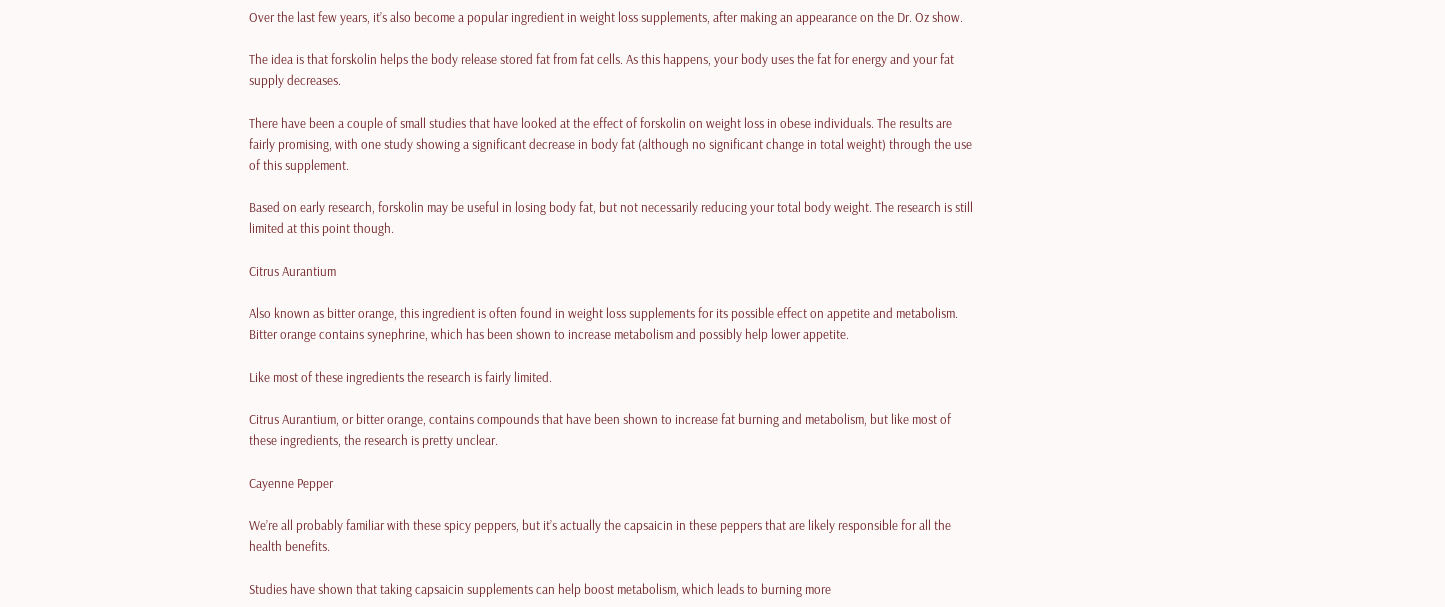Over the last few years, it’s also become a popular ingredient in weight loss supplements, after making an appearance on the Dr. Oz show.

The idea is that forskolin helps the body release stored fat from fat cells. As this happens, your body uses the fat for energy and your fat supply decreases.

There have been a couple of small studies that have looked at the effect of forskolin on weight loss in obese individuals. The results are fairly promising, with one study showing a significant decrease in body fat (although no significant change in total weight) through the use of this supplement.

Based on early research, forskolin may be useful in losing body fat, but not necessarily reducing your total body weight. The research is still limited at this point though.

Citrus Aurantium

Also known as bitter orange, this ingredient is often found in weight loss supplements for its possible effect on appetite and metabolism. Bitter orange contains synephrine, which has been shown to increase metabolism and possibly help lower appetite.

Like most of these ingredients the research is fairly limited.

Citrus Aurantium, or bitter orange, contains compounds that have been shown to increase fat burning and metabolism, but like most of these ingredients, the research is pretty unclear.

Cayenne Pepper

We’re all probably familiar with these spicy peppers, but it’s actually the capsaicin in these peppers that are likely responsible for all the health benefits.

Studies have shown that taking capsaicin supplements can help boost metabolism, which leads to burning more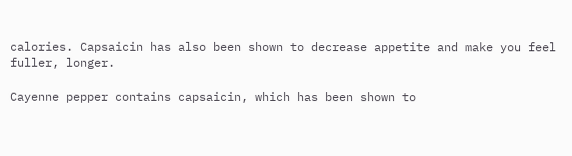calories. Capsaicin has also been shown to decrease appetite and make you feel fuller, longer.

Cayenne pepper contains capsaicin, which has been shown to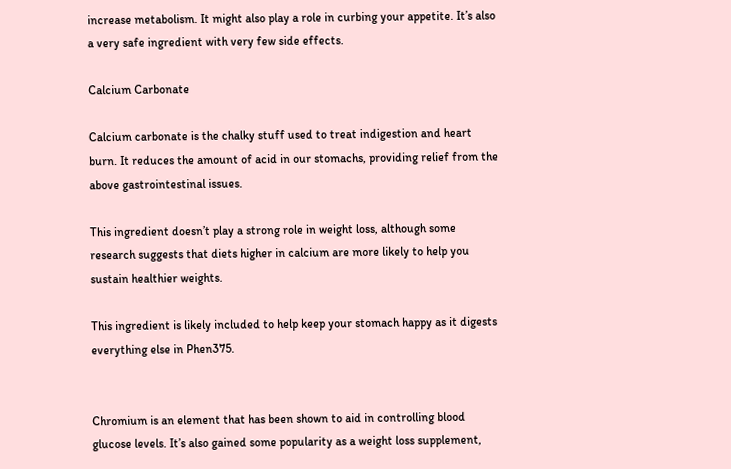increase metabolism. It might also play a role in curbing your appetite. It’s also a very safe ingredient with very few side effects.

Calcium Carbonate

Calcium carbonate is the chalky stuff used to treat indigestion and heart burn. It reduces the amount of acid in our stomachs, providing relief from the above gastrointestinal issues.

This ingredient doesn’t play a strong role in weight loss, although some research suggests that diets higher in calcium are more likely to help you sustain healthier weights.

This ingredient is likely included to help keep your stomach happy as it digests everything else in Phen375.


Chromium is an element that has been shown to aid in controlling blood glucose levels. It’s also gained some popularity as a weight loss supplement,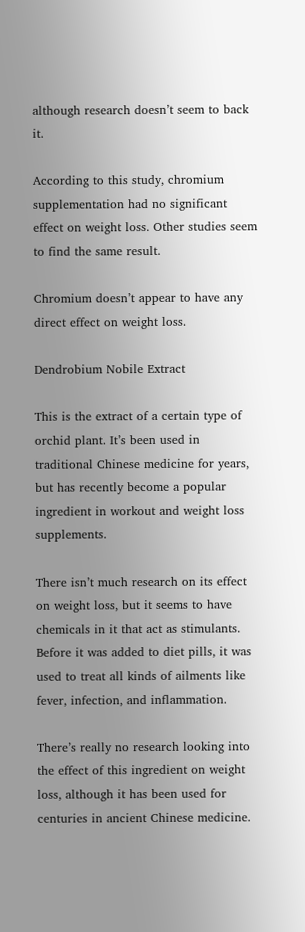although research doesn’t seem to back it.

According to this study, chromium supplementation had no significant effect on weight loss. Other studies seem to find the same result.

Chromium doesn’t appear to have any direct effect on weight loss.

Dendrobium Nobile Extract

This is the extract of a certain type of orchid plant. It’s been used in traditional Chinese medicine for years, but has recently become a popular ingredient in workout and weight loss supplements.

There isn’t much research on its effect on weight loss, but it seems to have chemicals in it that act as stimulants. Before it was added to diet pills, it was used to treat all kinds of ailments like fever, infection, and inflammation.

There’s really no research looking into the effect of this ingredient on weight loss, although it has been used for centuries in ancient Chinese medicine.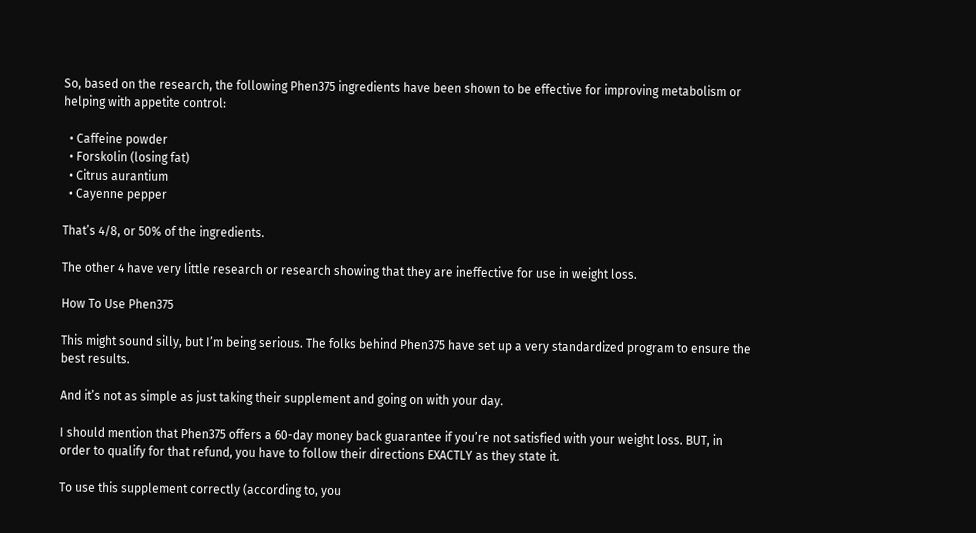So, based on the research, the following Phen375 ingredients have been shown to be effective for improving metabolism or helping with appetite control:

  • Caffeine powder
  • Forskolin (losing fat)
  • Citrus aurantium
  • Cayenne pepper

That’s 4/8, or 50% of the ingredients.

The other 4 have very little research or research showing that they are ineffective for use in weight loss.

How To Use Phen375

This might sound silly, but I’m being serious. The folks behind Phen375 have set up a very standardized program to ensure the best results.

And it’s not as simple as just taking their supplement and going on with your day.

I should mention that Phen375 offers a 60-day money back guarantee if you’re not satisfied with your weight loss. BUT, in order to qualify for that refund, you have to follow their directions EXACTLY as they state it.

To use this supplement correctly (according to, you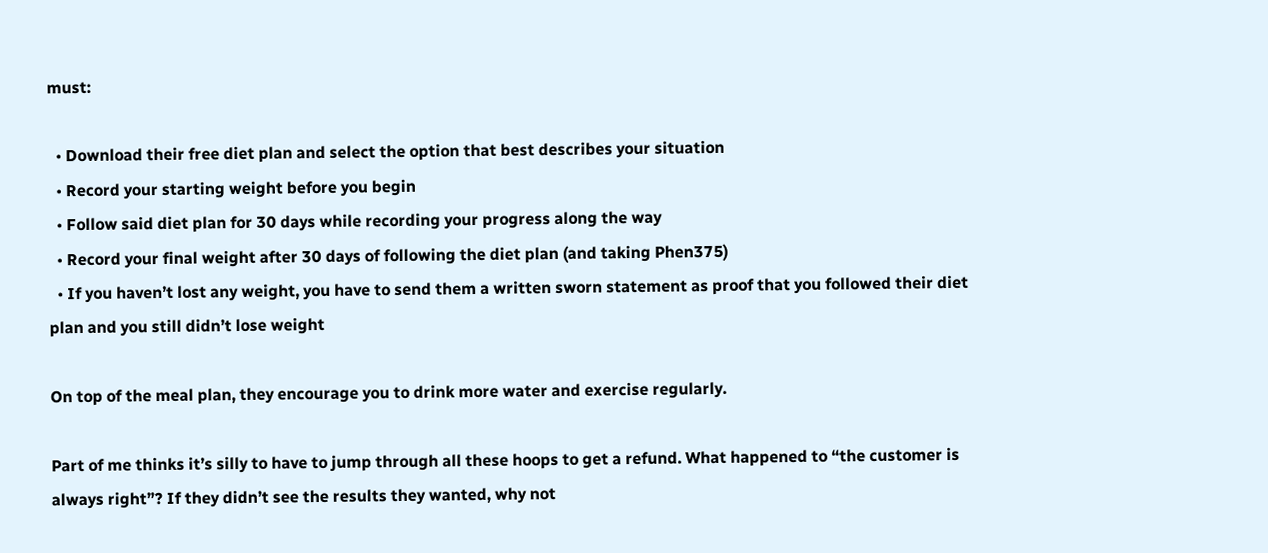must:

  • Download their free diet plan and select the option that best describes your situation
  • Record your starting weight before you begin
  • Follow said diet plan for 30 days while recording your progress along the way
  • Record your final weight after 30 days of following the diet plan (and taking Phen375)
  • If you haven’t lost any weight, you have to send them a written sworn statement as proof that you followed their diet plan and you still didn’t lose weight

On top of the meal plan, they encourage you to drink more water and exercise regularly.

Part of me thinks it’s silly to have to jump through all these hoops to get a refund. What happened to “the customer is always right”? If they didn’t see the results they wanted, why not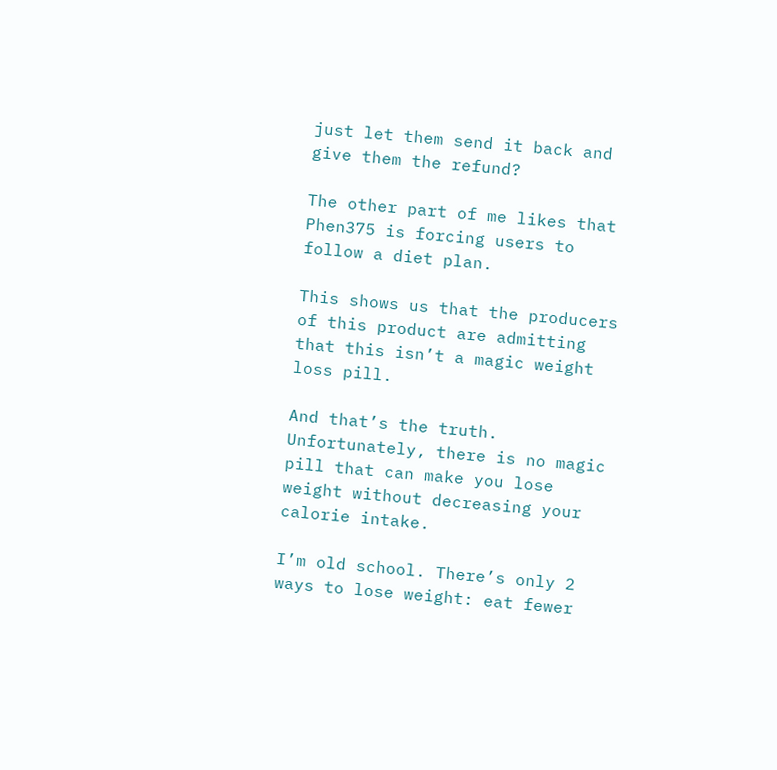just let them send it back and give them the refund?

The other part of me likes that Phen375 is forcing users to follow a diet plan.

This shows us that the producers of this product are admitting that this isn’t a magic weight loss pill.

And that’s the truth. Unfortunately, there is no magic pill that can make you lose weight without decreasing your calorie intake.

I’m old school. There’s only 2 ways to lose weight: eat fewer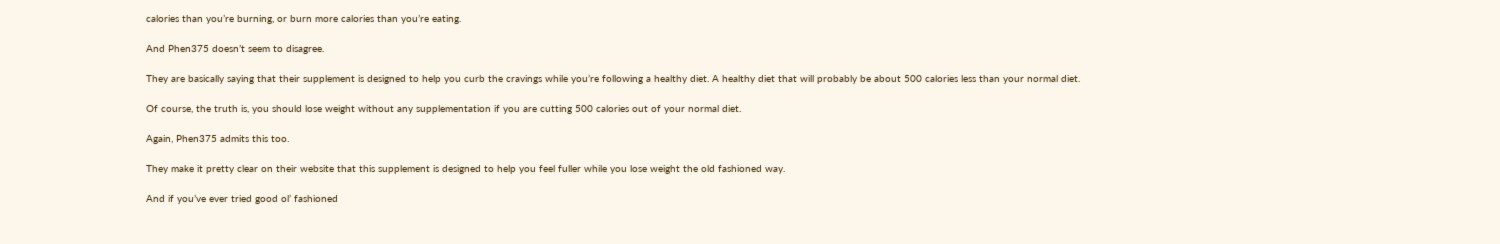calories than you’re burning, or burn more calories than you’re eating.

And Phen375 doesn’t seem to disagree.

They are basically saying that their supplement is designed to help you curb the cravings while you’re following a healthy diet. A healthy diet that will probably be about 500 calories less than your normal diet.

Of course, the truth is, you should lose weight without any supplementation if you are cutting 500 calories out of your normal diet.

Again, Phen375 admits this too.

They make it pretty clear on their website that this supplement is designed to help you feel fuller while you lose weight the old fashioned way.

And if you’ve ever tried good ol’ fashioned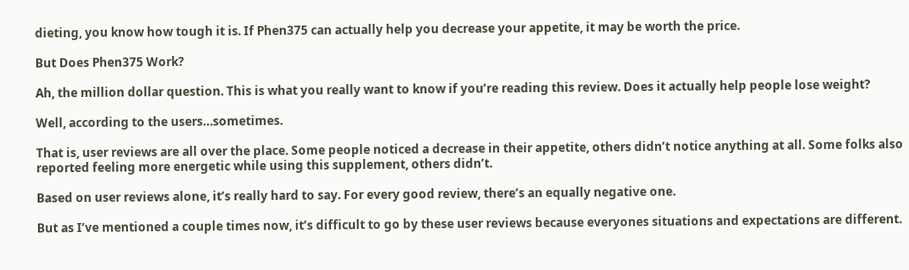dieting, you know how tough it is. If Phen375 can actually help you decrease your appetite, it may be worth the price.

But Does Phen375 Work?

Ah, the million dollar question. This is what you really want to know if you’re reading this review. Does it actually help people lose weight?

Well, according to the users…sometimes.

That is, user reviews are all over the place. Some people noticed a decrease in their appetite, others didn’t notice anything at all. Some folks also reported feeling more energetic while using this supplement, others didn’t.

Based on user reviews alone, it’s really hard to say. For every good review, there’s an equally negative one.

But as I’ve mentioned a couple times now, it’s difficult to go by these user reviews because everyones situations and expectations are different.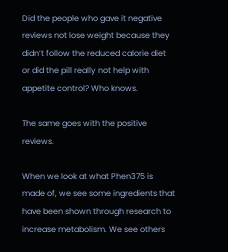Did the people who gave it negative reviews not lose weight because they didn’t follow the reduced calorie diet or did the pill really not help with appetite control? Who knows.

The same goes with the positive reviews.

When we look at what Phen375 is made of, we see some ingredients that have been shown through research to increase metabolism. We see others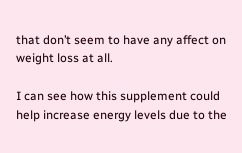that don’t seem to have any affect on weight loss at all.

I can see how this supplement could help increase energy levels due to the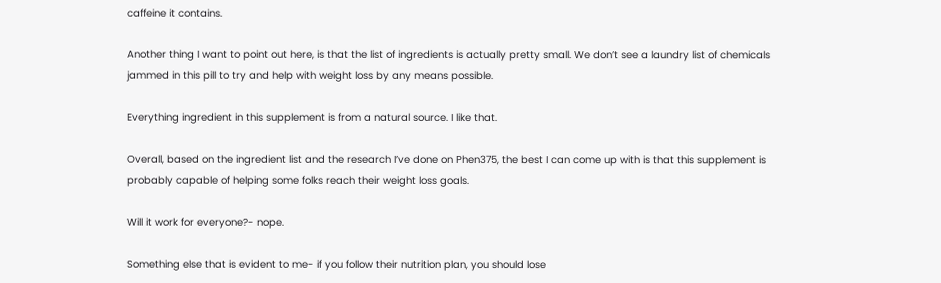caffeine it contains.

Another thing I want to point out here, is that the list of ingredients is actually pretty small. We don’t see a laundry list of chemicals jammed in this pill to try and help with weight loss by any means possible.

Everything ingredient in this supplement is from a natural source. I like that.

Overall, based on the ingredient list and the research I’ve done on Phen375, the best I can come up with is that this supplement is probably capable of helping some folks reach their weight loss goals.

Will it work for everyone?- nope.

Something else that is evident to me- if you follow their nutrition plan, you should lose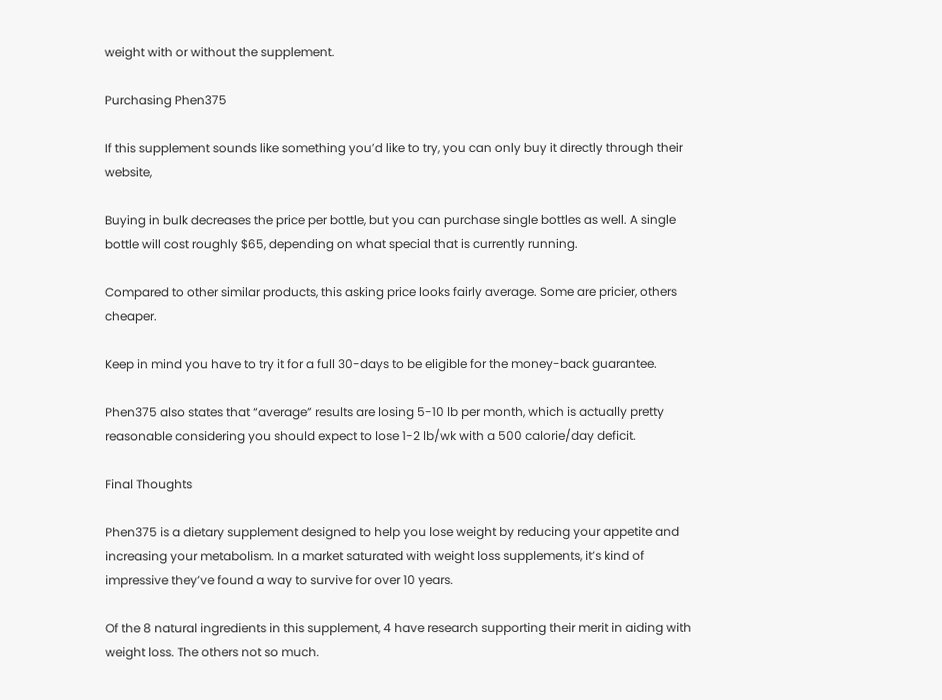weight with or without the supplement.

Purchasing Phen375

If this supplement sounds like something you’d like to try, you can only buy it directly through their website,

Buying in bulk decreases the price per bottle, but you can purchase single bottles as well. A single bottle will cost roughly $65, depending on what special that is currently running.

Compared to other similar products, this asking price looks fairly average. Some are pricier, others cheaper.

Keep in mind you have to try it for a full 30-days to be eligible for the money-back guarantee.

Phen375 also states that “average” results are losing 5-10 lb per month, which is actually pretty reasonable considering you should expect to lose 1-2 lb/wk with a 500 calorie/day deficit.

Final Thoughts

Phen375 is a dietary supplement designed to help you lose weight by reducing your appetite and increasing your metabolism. In a market saturated with weight loss supplements, it’s kind of impressive they’ve found a way to survive for over 10 years.

Of the 8 natural ingredients in this supplement, 4 have research supporting their merit in aiding with weight loss. The others not so much.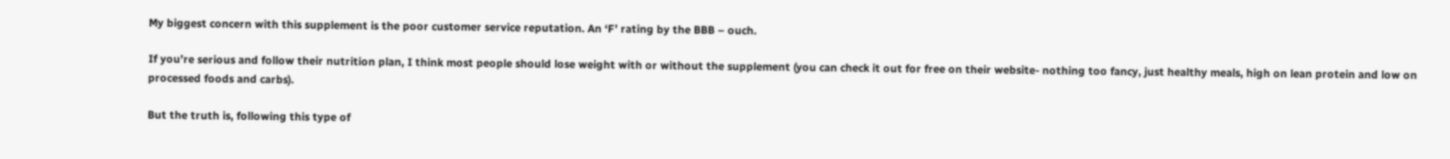My biggest concern with this supplement is the poor customer service reputation. An ‘F’ rating by the BBB – ouch.

If you’re serious and follow their nutrition plan, I think most people should lose weight with or without the supplement (you can check it out for free on their website- nothing too fancy, just healthy meals, high on lean protein and low on processed foods and carbs).

But the truth is, following this type of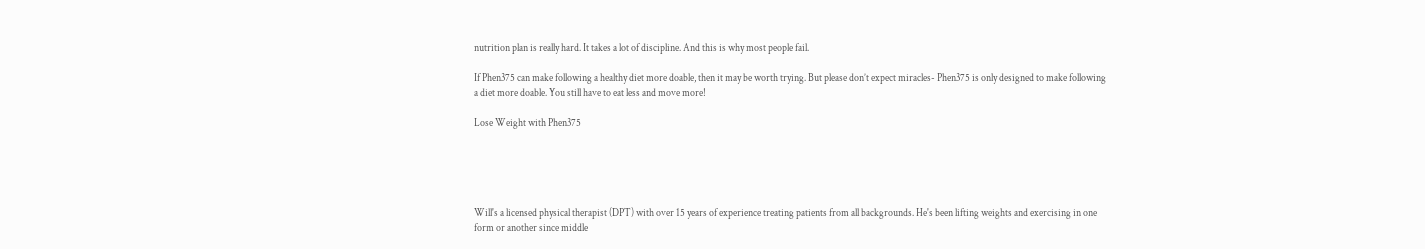nutrition plan is really hard. It takes a lot of discipline. And this is why most people fail.

If Phen375 can make following a healthy diet more doable, then it may be worth trying. But please don’t expect miracles- Phen375 is only designed to make following a diet more doable. You still have to eat less and move more!

Lose Weight with Phen375





Will's a licensed physical therapist (DPT) with over 15 years of experience treating patients from all backgrounds. He's been lifting weights and exercising in one form or another since middle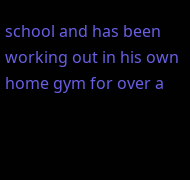school and has been working out in his own home gym for over a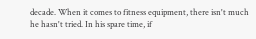decade. When it comes to fitness equipment, there isn't much he hasn't tried. In his spare time, if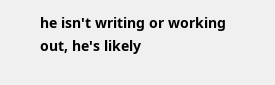he isn't writing or working out, he's likely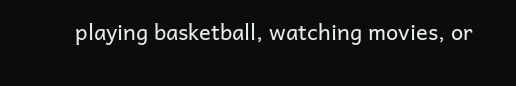playing basketball, watching movies, or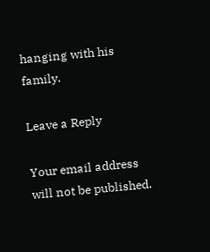hanging with his family.

Leave a Reply

Your email address will not be published.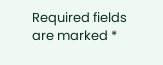Required fields are marked *